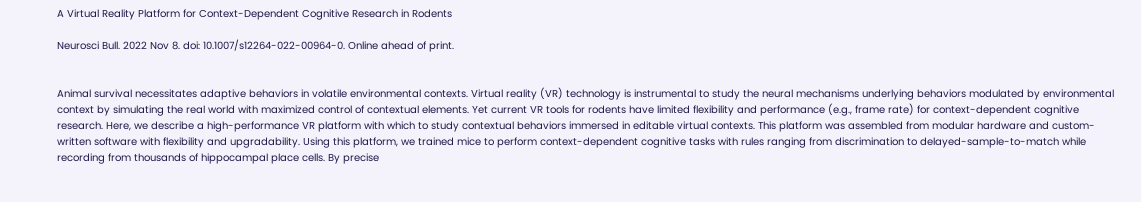A Virtual Reality Platform for Context-Dependent Cognitive Research in Rodents

Neurosci Bull. 2022 Nov 8. doi: 10.1007/s12264-022-00964-0. Online ahead of print.


Animal survival necessitates adaptive behaviors in volatile environmental contexts. Virtual reality (VR) technology is instrumental to study the neural mechanisms underlying behaviors modulated by environmental context by simulating the real world with maximized control of contextual elements. Yet current VR tools for rodents have limited flexibility and performance (e.g., frame rate) for context-dependent cognitive research. Here, we describe a high-performance VR platform with which to study contextual behaviors immersed in editable virtual contexts. This platform was assembled from modular hardware and custom-written software with flexibility and upgradability. Using this platform, we trained mice to perform context-dependent cognitive tasks with rules ranging from discrimination to delayed-sample-to-match while recording from thousands of hippocampal place cells. By precise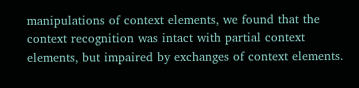manipulations of context elements, we found that the context recognition was intact with partial context elements, but impaired by exchanges of context elements.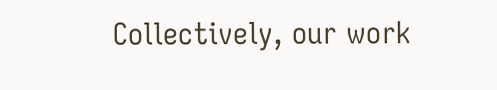Collectively, our work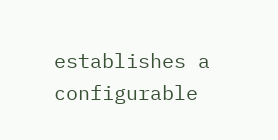establishes a configurable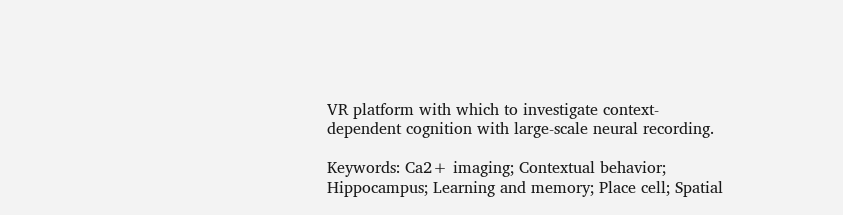VR platform with which to investigate context-dependent cognition with large-scale neural recording.

Keywords: Ca2+ imaging; Contextual behavior; Hippocampus; Learning and memory; Place cell; Spatial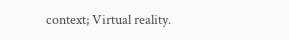context; Virtual reality.